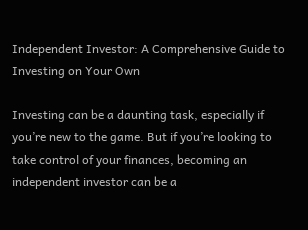Independent Investor: A Comprehensive Guide to Investing on Your Own

Investing can be a daunting task, especially if you’re new to the game. But if you’re looking to take control of your finances, becoming an independent investor can be a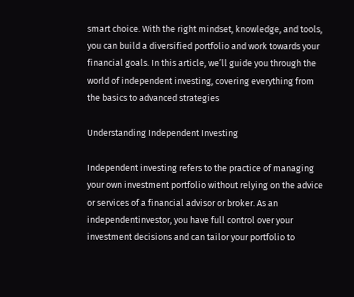smart choice. With the right mindset, knowledge, and tools, you can build a diversified portfolio and work towards your financial goals. In this article, we’ll guide you through the world of independent investing, covering everything from the basics to advanced strategies

Understanding Independent Investing

Independent investing refers to the practice of managing your own investment portfolio without relying on the advice or services of a financial advisor or broker. As an independentinvestor, you have full control over your investment decisions and can tailor your portfolio to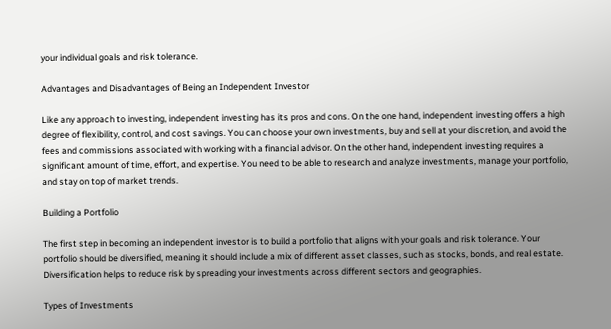your individual goals and risk tolerance.

Advantages and Disadvantages of Being an Independent Investor

Like any approach to investing, independent investing has its pros and cons. On the one hand, independent investing offers a high degree of flexibility, control, and cost savings. You can choose your own investments, buy and sell at your discretion, and avoid the fees and commissions associated with working with a financial advisor. On the other hand, independent investing requires a significant amount of time, effort, and expertise. You need to be able to research and analyze investments, manage your portfolio, and stay on top of market trends.

Building a Portfolio

The first step in becoming an independent investor is to build a portfolio that aligns with your goals and risk tolerance. Your portfolio should be diversified, meaning it should include a mix of different asset classes, such as stocks, bonds, and real estate. Diversification helps to reduce risk by spreading your investments across different sectors and geographies.

Types of Investments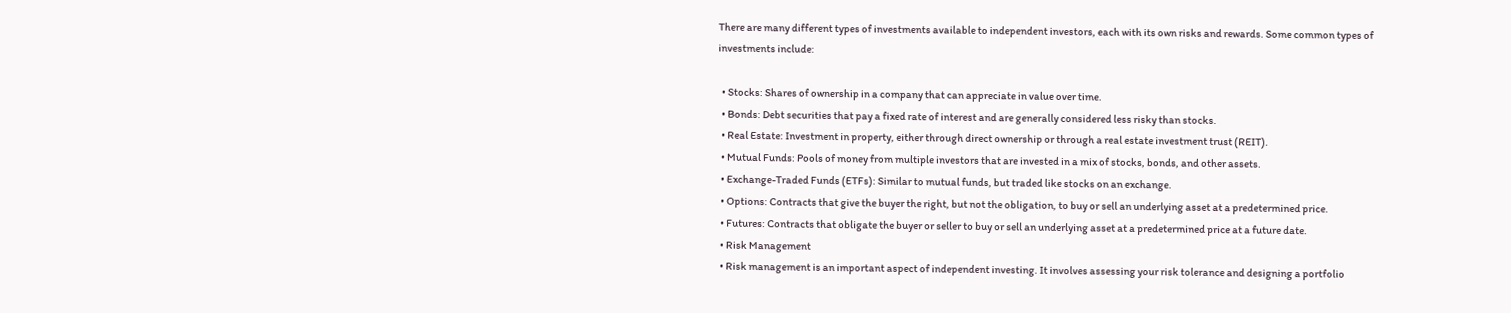There are many different types of investments available to independent investors, each with its own risks and rewards. Some common types of investments include:

  • Stocks: Shares of ownership in a company that can appreciate in value over time.
  • Bonds: Debt securities that pay a fixed rate of interest and are generally considered less risky than stocks.
  • Real Estate: Investment in property, either through direct ownership or through a real estate investment trust (REIT).
  • Mutual Funds: Pools of money from multiple investors that are invested in a mix of stocks, bonds, and other assets.
  • Exchange-Traded Funds (ETFs): Similar to mutual funds, but traded like stocks on an exchange.
  • Options: Contracts that give the buyer the right, but not the obligation, to buy or sell an underlying asset at a predetermined price.
  • Futures: Contracts that obligate the buyer or seller to buy or sell an underlying asset at a predetermined price at a future date.
  • Risk Management
  • Risk management is an important aspect of independent investing. It involves assessing your risk tolerance and designing a portfolio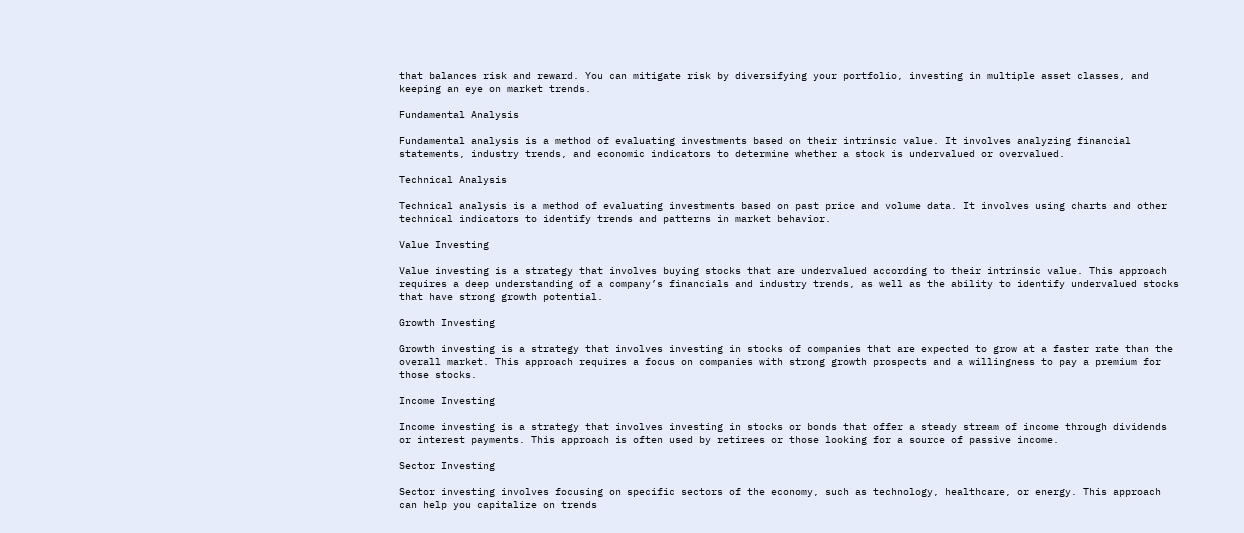that balances risk and reward. You can mitigate risk by diversifying your portfolio, investing in multiple asset classes, and keeping an eye on market trends.

Fundamental Analysis

Fundamental analysis is a method of evaluating investments based on their intrinsic value. It involves analyzing financial statements, industry trends, and economic indicators to determine whether a stock is undervalued or overvalued.

Technical Analysis

Technical analysis is a method of evaluating investments based on past price and volume data. It involves using charts and other technical indicators to identify trends and patterns in market behavior.

Value Investing

Value investing is a strategy that involves buying stocks that are undervalued according to their intrinsic value. This approach requires a deep understanding of a company’s financials and industry trends, as well as the ability to identify undervalued stocks that have strong growth potential.

Growth Investing

Growth investing is a strategy that involves investing in stocks of companies that are expected to grow at a faster rate than the overall market. This approach requires a focus on companies with strong growth prospects and a willingness to pay a premium for those stocks.

Income Investing

Income investing is a strategy that involves investing in stocks or bonds that offer a steady stream of income through dividends or interest payments. This approach is often used by retirees or those looking for a source of passive income.

Sector Investing

Sector investing involves focusing on specific sectors of the economy, such as technology, healthcare, or energy. This approach can help you capitalize on trends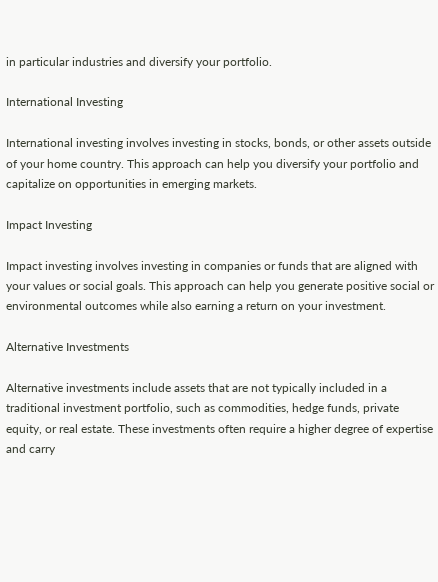in particular industries and diversify your portfolio.

International Investing

International investing involves investing in stocks, bonds, or other assets outside of your home country. This approach can help you diversify your portfolio and capitalize on opportunities in emerging markets.

Impact Investing

Impact investing involves investing in companies or funds that are aligned with your values or social goals. This approach can help you generate positive social or environmental outcomes while also earning a return on your investment.

Alternative Investments

Alternative investments include assets that are not typically included in a traditional investment portfolio, such as commodities, hedge funds, private equity, or real estate. These investments often require a higher degree of expertise and carry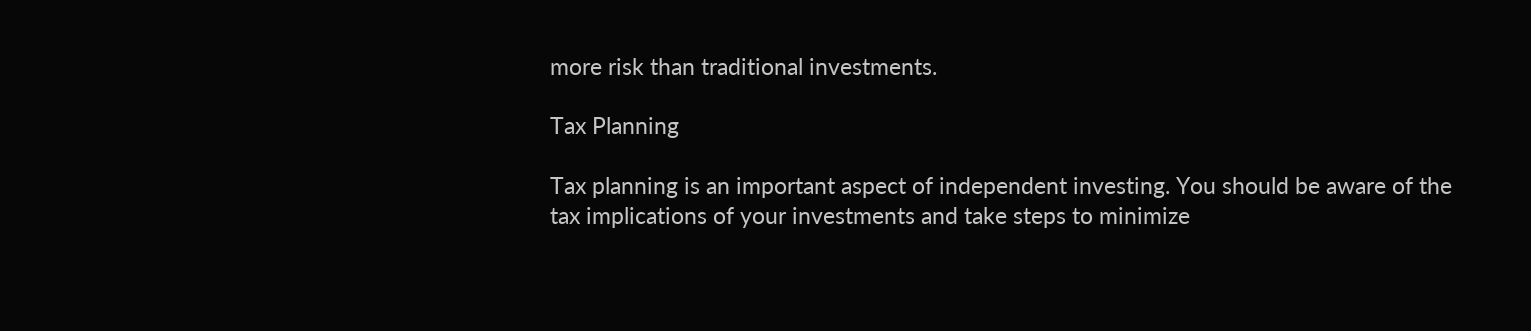more risk than traditional investments.

Tax Planning

Tax planning is an important aspect of independent investing. You should be aware of the tax implications of your investments and take steps to minimize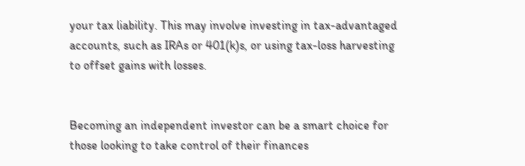your tax liability. This may involve investing in tax-advantaged accounts, such as IRAs or 401(k)s, or using tax-loss harvesting to offset gains with losses.


Becoming an independent investor can be a smart choice for those looking to take control of their finances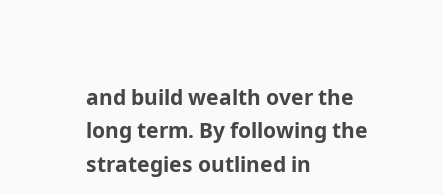and build wealth over the long term. By following the strategies outlined in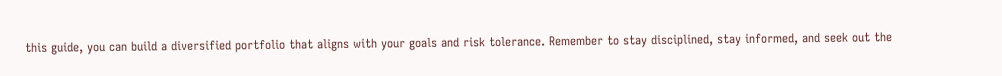this guide, you can build a diversified portfolio that aligns with your goals and risk tolerance. Remember to stay disciplined, stay informed, and seek out the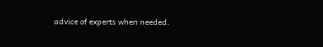advice of experts when needed.